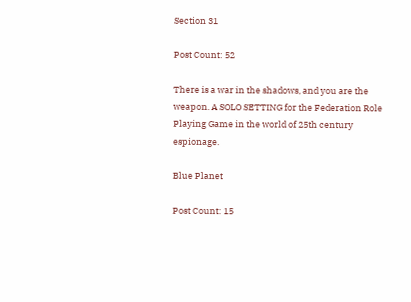Section 31

Post Count: 52

There is a war in the shadows, and you are the weapon. A SOLO SETTING for the Federation Role Playing Game in the world of 25th century espionage.

Blue Planet

Post Count: 15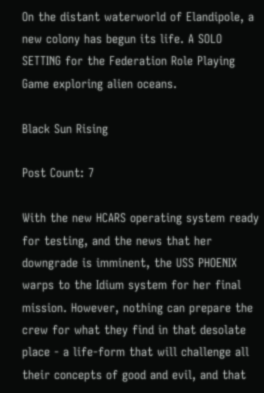On the distant waterworld of Elandipole, a new colony has begun its life. A SOLO SETTING for the Federation Role Playing Game exploring alien oceans.

Black Sun Rising

Post Count: 7

With the new HCARS operating system ready for testing, and the news that her downgrade is imminent, the USS PHOENIX warps to the Idium system for her final mission. However, nothing can prepare the crew for what they find in that desolate place - a life-form that will challenge all their concepts of good and evil, and that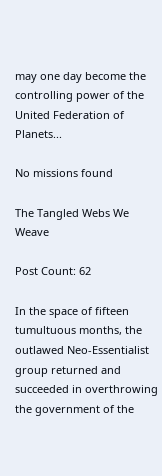may one day become the controlling power of the United Federation of Planets...

No missions found

The Tangled Webs We Weave

Post Count: 62

In the space of fifteen tumultuous months, the outlawed Neo-Essentialist group returned and succeeded in overthrowing the government of the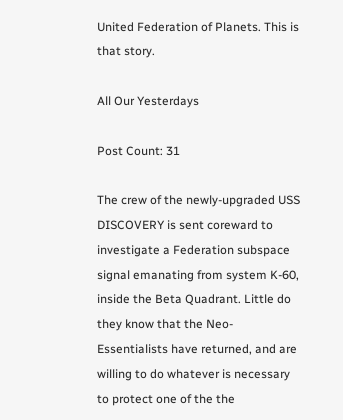United Federation of Planets. This is that story.

All Our Yesterdays

Post Count: 31

The crew of the newly-upgraded USS DISCOVERY is sent coreward to investigate a Federation subspace signal emanating from system K-60, inside the Beta Quadrant. Little do they know that the Neo-Essentialists have returned, and are willing to do whatever is necessary to protect one of the the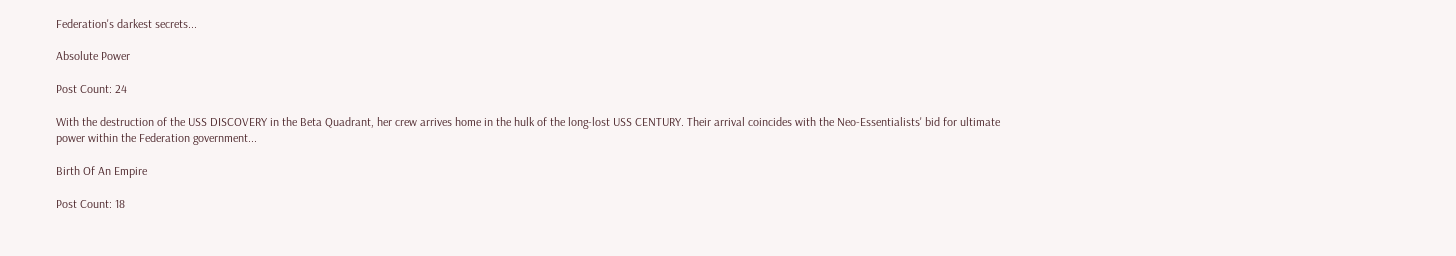Federation's darkest secrets...

Absolute Power

Post Count: 24

With the destruction of the USS DISCOVERY in the Beta Quadrant, her crew arrives home in the hulk of the long-lost USS CENTURY. Their arrival coincides with the Neo-Essentialists' bid for ultimate power within the Federation government...

Birth Of An Empire

Post Count: 18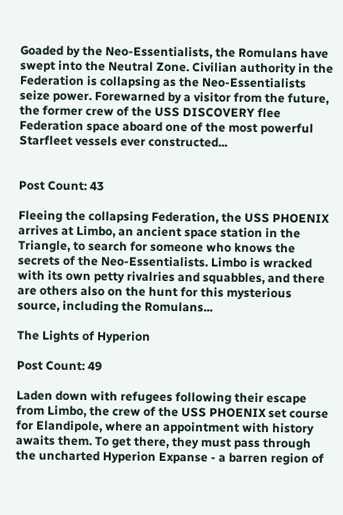Goaded by the Neo-Essentialists, the Romulans have swept into the Neutral Zone. Civilian authority in the Federation is collapsing as the Neo-Essentialists seize power. Forewarned by a visitor from the future, the former crew of the USS DISCOVERY flee Federation space aboard one of the most powerful Starfleet vessels ever constructed...


Post Count: 43

Fleeing the collapsing Federation, the USS PHOENIX arrives at Limbo, an ancient space station in the Triangle, to search for someone who knows the secrets of the Neo-Essentialists. Limbo is wracked with its own petty rivalries and squabbles, and there are others also on the hunt for this mysterious source, including the Romulans...

The Lights of Hyperion

Post Count: 49

Laden down with refugees following their escape from Limbo, the crew of the USS PHOENIX set course for Elandipole, where an appointment with history awaits them. To get there, they must pass through the uncharted Hyperion Expanse - a barren region of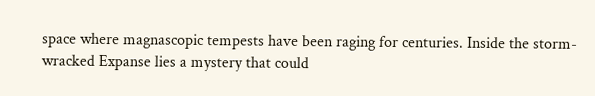space where magnascopic tempests have been raging for centuries. Inside the storm-wracked Expanse lies a mystery that could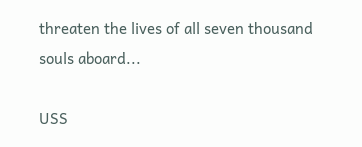threaten the lives of all seven thousand souls aboard...

USS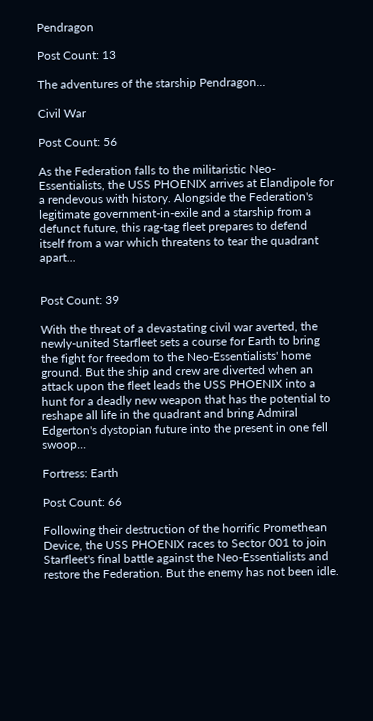Pendragon

Post Count: 13

The adventures of the starship Pendragon...

Civil War

Post Count: 56

As the Federation falls to the militaristic Neo-Essentialists, the USS PHOENIX arrives at Elandipole for a rendevous with history. Alongside the Federation's legitimate government-in-exile and a starship from a defunct future, this rag-tag fleet prepares to defend itself from a war which threatens to tear the quadrant apart...


Post Count: 39

With the threat of a devastating civil war averted, the newly-united Starfleet sets a course for Earth to bring the fight for freedom to the Neo-Essentialists' home ground. But the ship and crew are diverted when an attack upon the fleet leads the USS PHOENIX into a hunt for a deadly new weapon that has the potential to reshape all life in the quadrant and bring Admiral Edgerton's dystopian future into the present in one fell swoop...

Fortress: Earth

Post Count: 66

Following their destruction of the horrific Promethean Device, the USS PHOENIX races to Sector 001 to join Starfleet's final battle against the Neo-Essentialists and restore the Federation. But the enemy has not been idle.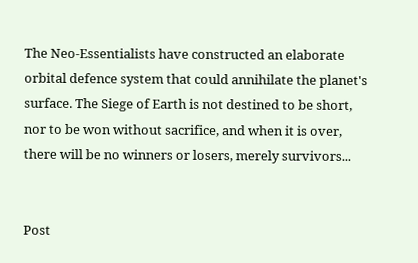The Neo-Essentialists have constructed an elaborate orbital defence system that could annihilate the planet's surface. The Siege of Earth is not destined to be short, nor to be won without sacrifice, and when it is over, there will be no winners or losers, merely survivors...


Post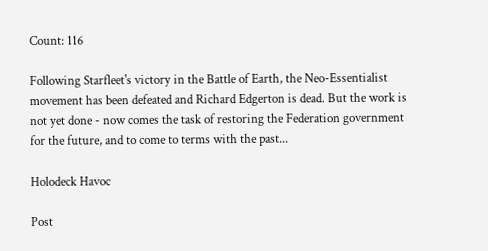Count: 116

Following Starfleet's victory in the Battle of Earth, the Neo-Essentialist movement has been defeated and Richard Edgerton is dead. But the work is not yet done - now comes the task of restoring the Federation government for the future, and to come to terms with the past...

Holodeck Havoc

Post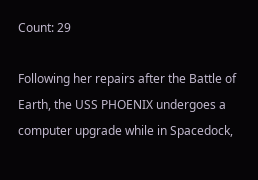Count: 29

Following her repairs after the Battle of Earth, the USS PHOENIX undergoes a computer upgrade while in Spacedock,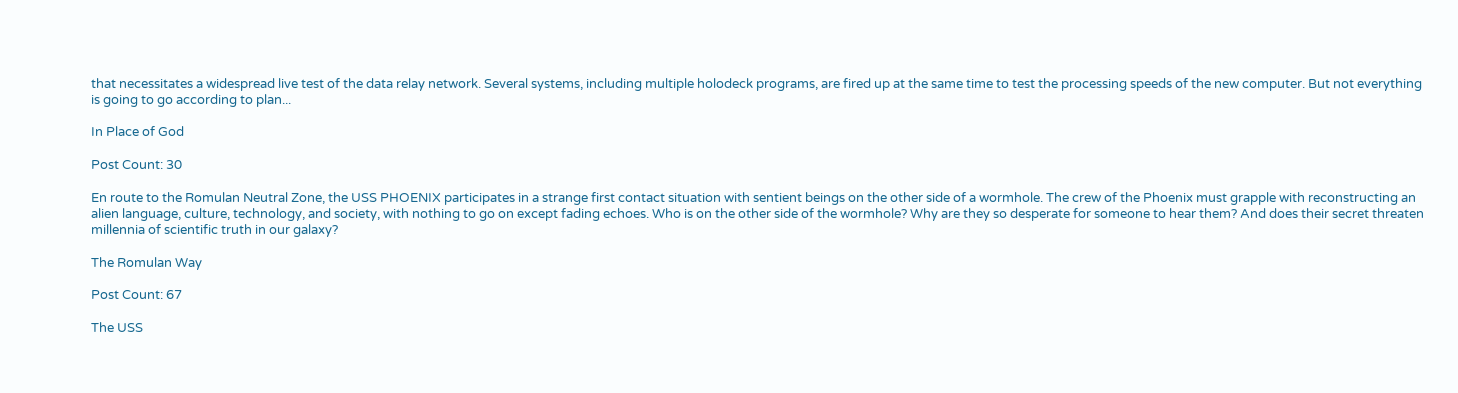that necessitates a widespread live test of the data relay network. Several systems, including multiple holodeck programs, are fired up at the same time to test the processing speeds of the new computer. But not everything is going to go according to plan...

In Place of God

Post Count: 30

En route to the Romulan Neutral Zone, the USS PHOENIX participates in a strange first contact situation with sentient beings on the other side of a wormhole. The crew of the Phoenix must grapple with reconstructing an alien language, culture, technology, and society, with nothing to go on except fading echoes. Who is on the other side of the wormhole? Why are they so desperate for someone to hear them? And does their secret threaten millennia of scientific truth in our galaxy?

The Romulan Way

Post Count: 67

The USS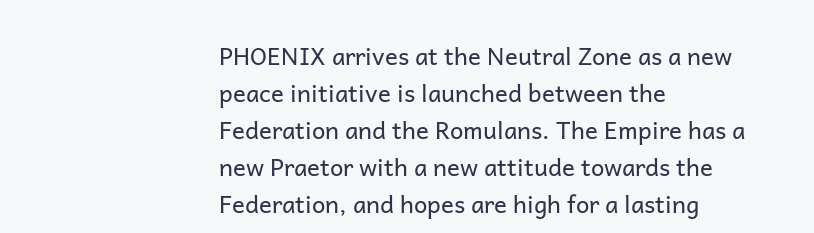PHOENIX arrives at the Neutral Zone as a new peace initiative is launched between the Federation and the Romulans. The Empire has a new Praetor with a new attitude towards the Federation, and hopes are high for a lasting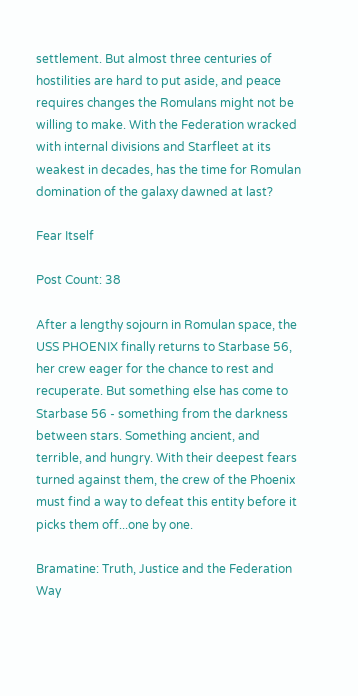settlement. But almost three centuries of hostilities are hard to put aside, and peace requires changes the Romulans might not be willing to make. With the Federation wracked with internal divisions and Starfleet at its weakest in decades, has the time for Romulan domination of the galaxy dawned at last?

Fear Itself

Post Count: 38

After a lengthy sojourn in Romulan space, the USS PHOENIX finally returns to Starbase 56, her crew eager for the chance to rest and recuperate. But something else has come to Starbase 56 - something from the darkness between stars. Something ancient, and terrible, and hungry. With their deepest fears turned against them, the crew of the Phoenix must find a way to defeat this entity before it picks them off...one by one.

Bramatine: Truth, Justice and the Federation Way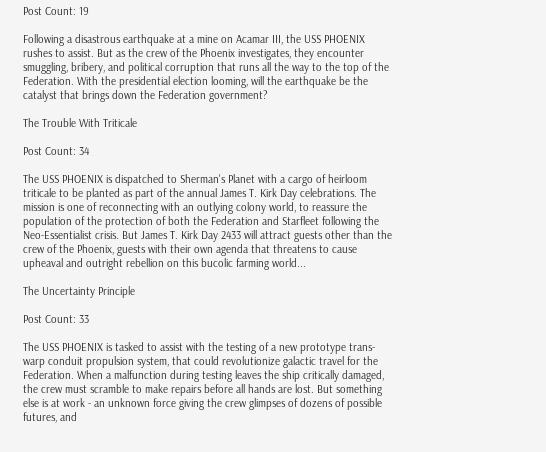Post Count: 19

Following a disastrous earthquake at a mine on Acamar III, the USS PHOENIX rushes to assist. But as the crew of the Phoenix investigates, they encounter smuggling, bribery, and political corruption that runs all the way to the top of the Federation. With the presidential election looming, will the earthquake be the catalyst that brings down the Federation government?

The Trouble With Triticale

Post Count: 34

The USS PHOENIX is dispatched to Sherman's Planet with a cargo of heirloom triticale to be planted as part of the annual James T. Kirk Day celebrations. The mission is one of reconnecting with an outlying colony world, to reassure the population of the protection of both the Federation and Starfleet following the Neo-Essentialist crisis. But James T. Kirk Day 2433 will attract guests other than the crew of the Phoenix, guests with their own agenda that threatens to cause upheaval and outright rebellion on this bucolic farming world...

The Uncertainty Principle

Post Count: 33

The USS PHOENIX is tasked to assist with the testing of a new prototype trans-warp conduit propulsion system, that could revolutionize galactic travel for the Federation. When a malfunction during testing leaves the ship critically damaged, the crew must scramble to make repairs before all hands are lost. But something else is at work - an unknown force giving the crew glimpses of dozens of possible futures, and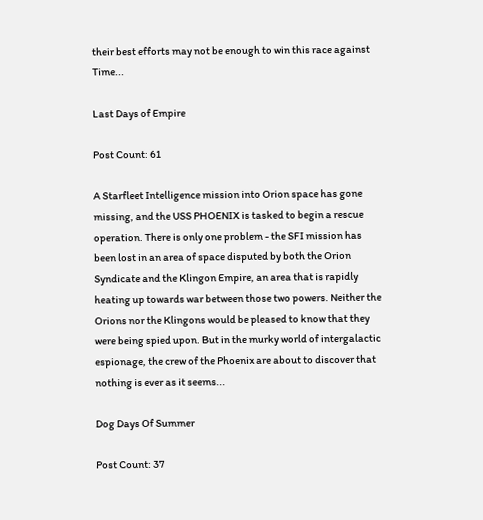their best efforts may not be enough to win this race against Time...

Last Days of Empire

Post Count: 61

A Starfleet Intelligence mission into Orion space has gone missing, and the USS PHOENIX is tasked to begin a rescue operation. There is only one problem - the SFI mission has been lost in an area of space disputed by both the Orion Syndicate and the Klingon Empire, an area that is rapidly heating up towards war between those two powers. Neither the Orions nor the Klingons would be pleased to know that they were being spied upon. But in the murky world of intergalactic espionage, the crew of the Phoenix are about to discover that nothing is ever as it seems...

Dog Days Of Summer

Post Count: 37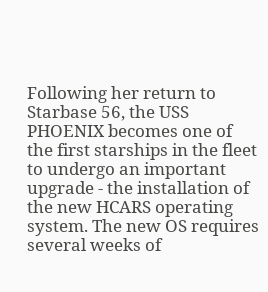Following her return to Starbase 56, the USS PHOENIX becomes one of the first starships in the fleet to undergo an important upgrade - the installation of the new HCARS operating system. The new OS requires several weeks of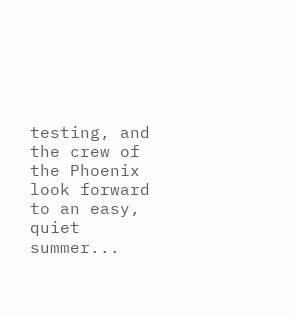testing, and the crew of the Phoenix look forward to an easy, quiet summer...